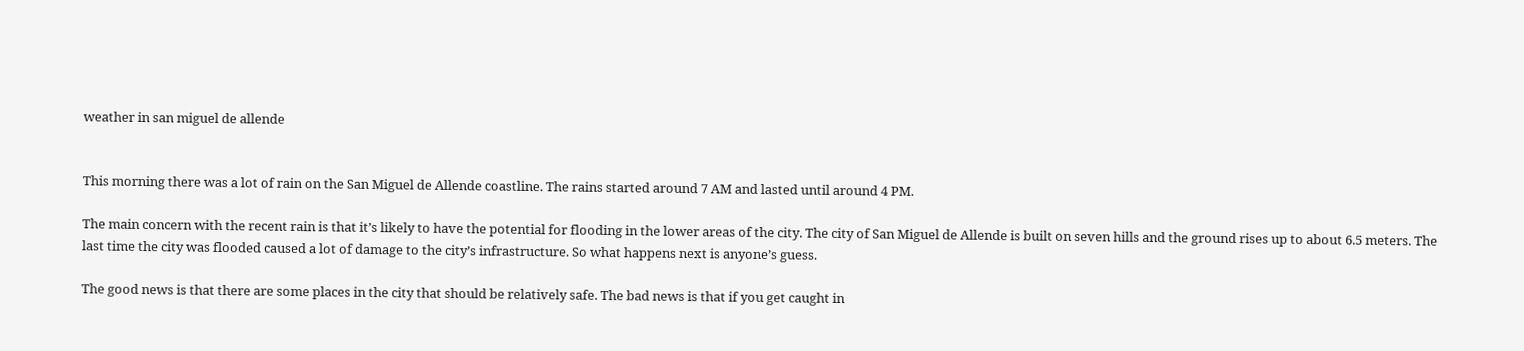weather in san miguel de allende


This morning there was a lot of rain on the San Miguel de Allende coastline. The rains started around 7 AM and lasted until around 4 PM.

The main concern with the recent rain is that it’s likely to have the potential for flooding in the lower areas of the city. The city of San Miguel de Allende is built on seven hills and the ground rises up to about 6.5 meters. The last time the city was flooded caused a lot of damage to the city’s infrastructure. So what happens next is anyone’s guess.

The good news is that there are some places in the city that should be relatively safe. The bad news is that if you get caught in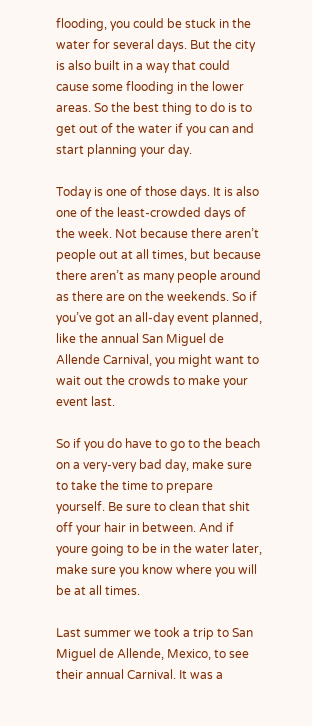flooding, you could be stuck in the water for several days. But the city is also built in a way that could cause some flooding in the lower areas. So the best thing to do is to get out of the water if you can and start planning your day.

Today is one of those days. It is also one of the least-crowded days of the week. Not because there aren’t people out at all times, but because there aren’t as many people around as there are on the weekends. So if you’ve got an all-day event planned, like the annual San Miguel de Allende Carnival, you might want to wait out the crowds to make your event last.

So if you do have to go to the beach on a very-very bad day, make sure to take the time to prepare yourself. Be sure to clean that shit off your hair in between. And if youre going to be in the water later, make sure you know where you will be at all times.

Last summer we took a trip to San Miguel de Allende, Mexico, to see their annual Carnival. It was a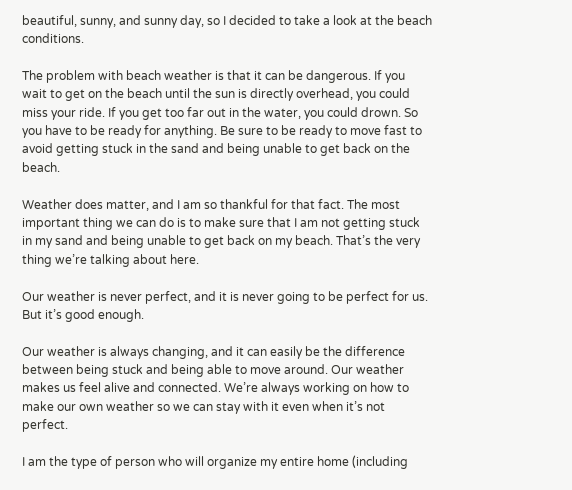beautiful, sunny, and sunny day, so I decided to take a look at the beach conditions.

The problem with beach weather is that it can be dangerous. If you wait to get on the beach until the sun is directly overhead, you could miss your ride. If you get too far out in the water, you could drown. So you have to be ready for anything. Be sure to be ready to move fast to avoid getting stuck in the sand and being unable to get back on the beach.

Weather does matter, and I am so thankful for that fact. The most important thing we can do is to make sure that I am not getting stuck in my sand and being unable to get back on my beach. That’s the very thing we’re talking about here.

Our weather is never perfect, and it is never going to be perfect for us. But it’s good enough.

Our weather is always changing, and it can easily be the difference between being stuck and being able to move around. Our weather makes us feel alive and connected. We’re always working on how to make our own weather so we can stay with it even when it’s not perfect.

I am the type of person who will organize my entire home (including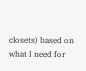closets) based on what I need for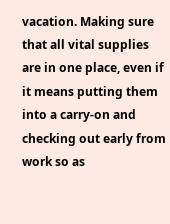vacation. Making sure that all vital supplies are in one place, even if it means putting them into a carry-on and checking out early from work so as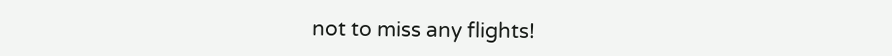not to miss any flights!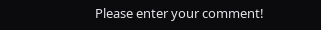Please enter your comment!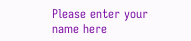Please enter your name here